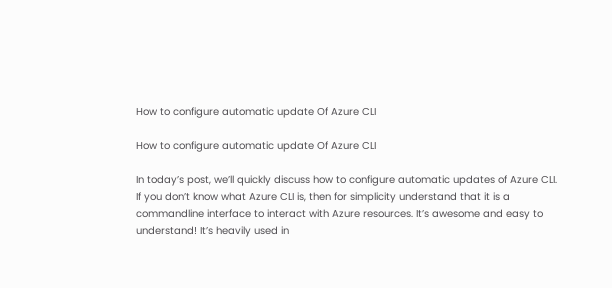How to configure automatic update Of Azure CLI

How to configure automatic update Of Azure CLI

In today’s post, we’ll quickly discuss how to configure automatic updates of Azure CLI.
If you don’t know what Azure CLI is, then for simplicity understand that it is a commandline interface to interact with Azure resources. It’s awesome and easy to understand! It’s heavily used in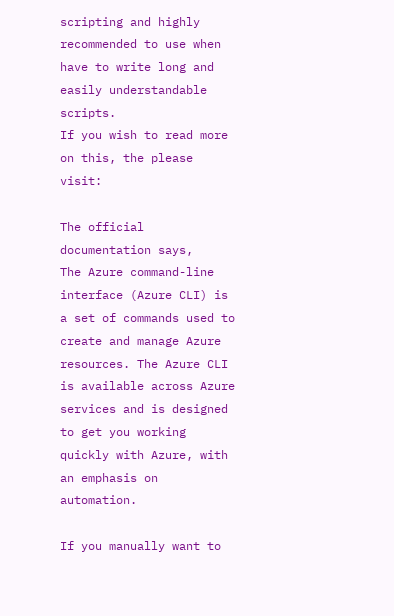scripting and highly recommended to use when have to write long and easily understandable scripts.
If you wish to read more on this, the please visit:

The official documentation says,
The Azure command-line interface (Azure CLI) is a set of commands used to create and manage Azure resources. The Azure CLI is available across Azure services and is designed to get you working quickly with Azure, with an emphasis on automation.

If you manually want to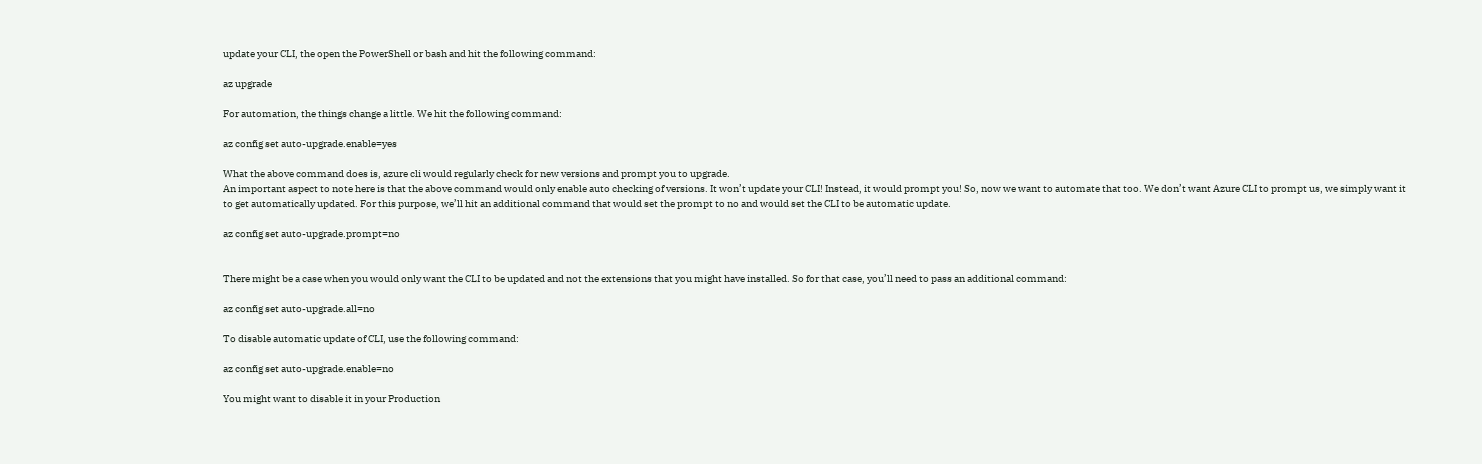update your CLI, the open the PowerShell or bash and hit the following command:

az upgrade

For automation, the things change a little. We hit the following command:

az config set auto-upgrade.enable=yes

What the above command does is, azure cli would regularly check for new versions and prompt you to upgrade.
An important aspect to note here is that the above command would only enable auto checking of versions. It won’t update your CLI! Instead, it would prompt you! So, now we want to automate that too. We don’t want Azure CLI to prompt us, we simply want it to get automatically updated. For this purpose, we’ll hit an additional command that would set the prompt to no and would set the CLI to be automatic update.

az config set auto-upgrade.prompt=no


There might be a case when you would only want the CLI to be updated and not the extensions that you might have installed. So for that case, you’ll need to pass an additional command:

az config set auto-upgrade.all=no

To disable automatic update of CLI, use the following command:

az config set auto-upgrade.enable=no

You might want to disable it in your Production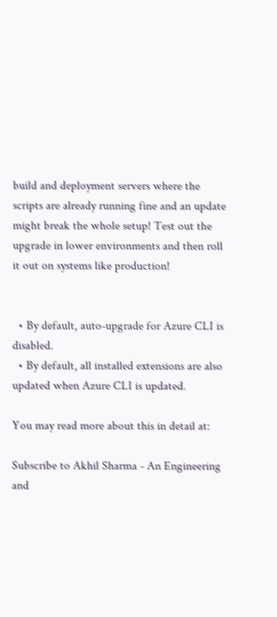build and deployment servers where the scripts are already running fine and an update might break the whole setup! Test out the upgrade in lower environments and then roll it out on systems like production!


  • By default, auto-upgrade for Azure CLI is disabled.
  • By default, all installed extensions are also updated when Azure CLI is updated.

You may read more about this in detail at:

Subscribe to Akhil Sharma - An Engineering and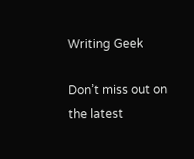Writing Geek

Don’t miss out on the latest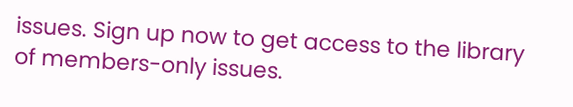issues. Sign up now to get access to the library of members-only issues.